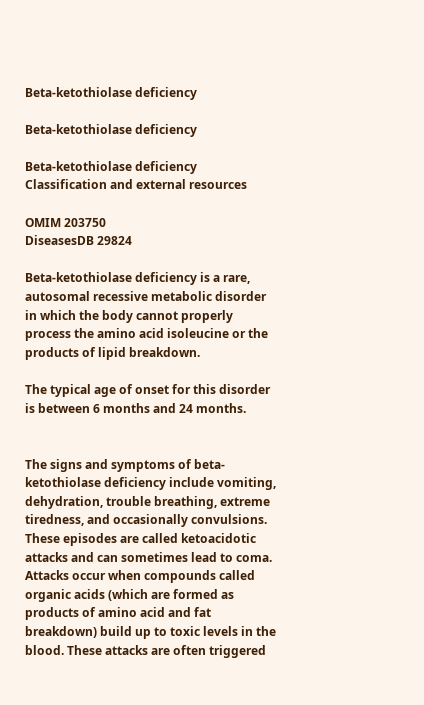Beta-ketothiolase deficiency

Beta-ketothiolase deficiency

Beta-ketothiolase deficiency
Classification and external resources

OMIM 203750
DiseasesDB 29824

Beta-ketothiolase deficiency is a rare, autosomal recessive metabolic disorder in which the body cannot properly process the amino acid isoleucine or the products of lipid breakdown.

The typical age of onset for this disorder is between 6 months and 24 months.


The signs and symptoms of beta-ketothiolase deficiency include vomiting, dehydration, trouble breathing, extreme tiredness, and occasionally convulsions. These episodes are called ketoacidotic attacks and can sometimes lead to coma. Attacks occur when compounds called organic acids (which are formed as products of amino acid and fat breakdown) build up to toxic levels in the blood. These attacks are often triggered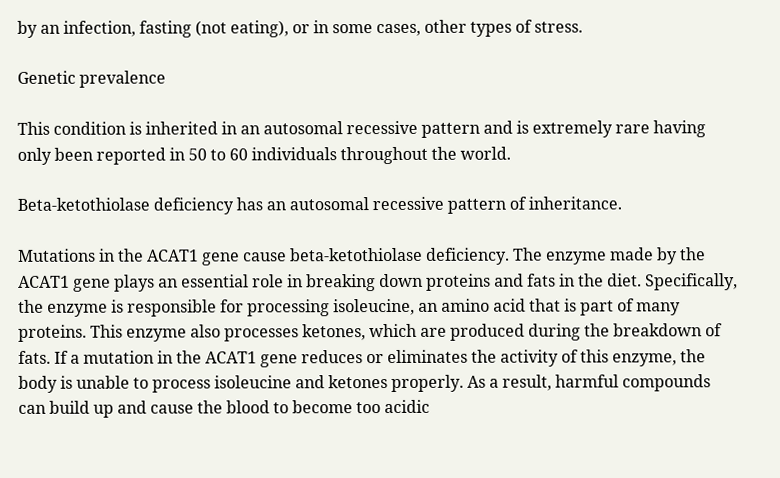by an infection, fasting (not eating), or in some cases, other types of stress.

Genetic prevalence

This condition is inherited in an autosomal recessive pattern and is extremely rare having only been reported in 50 to 60 individuals throughout the world.

Beta-ketothiolase deficiency has an autosomal recessive pattern of inheritance.

Mutations in the ACAT1 gene cause beta-ketothiolase deficiency. The enzyme made by the ACAT1 gene plays an essential role in breaking down proteins and fats in the diet. Specifically, the enzyme is responsible for processing isoleucine, an amino acid that is part of many proteins. This enzyme also processes ketones, which are produced during the breakdown of fats. If a mutation in the ACAT1 gene reduces or eliminates the activity of this enzyme, the body is unable to process isoleucine and ketones properly. As a result, harmful compounds can build up and cause the blood to become too acidic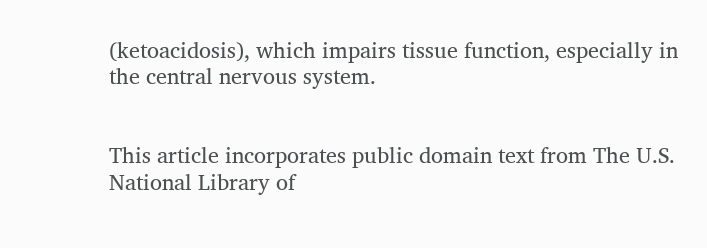(ketoacidosis), which impairs tissue function, especially in the central nervous system.


This article incorporates public domain text from The U.S. National Library of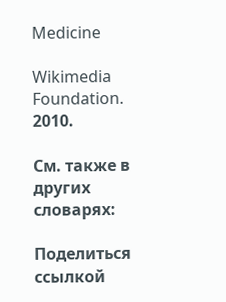Medicine

Wikimedia Foundation. 2010.

См. также в других словарях:

Поделиться ссылкой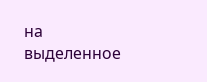на выделенное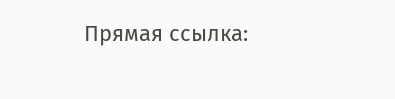Прямая ссылка: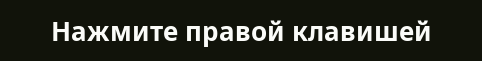Нажмите правой клавишей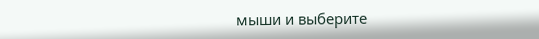мыши и выберите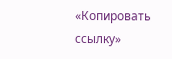«Копировать ссылку»